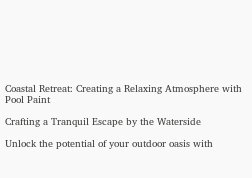Coastal Retreat: Creating a Relaxing Atmosphere with Pool Paint

Crafting a Tranquil Escape by the Waterside

Unlock the potential of your outdoor oasis with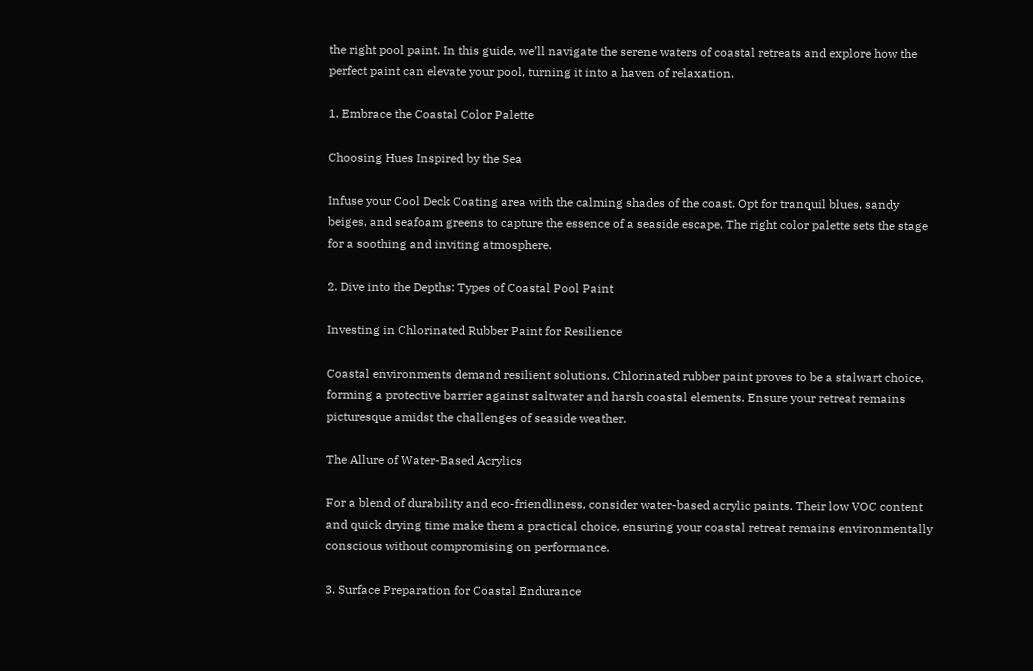the right pool paint. In this guide, we’ll navigate the serene waters of coastal retreats and explore how the perfect paint can elevate your pool, turning it into a haven of relaxation.

1. Embrace the Coastal Color Palette

Choosing Hues Inspired by the Sea

Infuse your Cool Deck Coating area with the calming shades of the coast. Opt for tranquil blues, sandy beiges, and seafoam greens to capture the essence of a seaside escape. The right color palette sets the stage for a soothing and inviting atmosphere.

2. Dive into the Depths: Types of Coastal Pool Paint

Investing in Chlorinated Rubber Paint for Resilience

Coastal environments demand resilient solutions. Chlorinated rubber paint proves to be a stalwart choice, forming a protective barrier against saltwater and harsh coastal elements. Ensure your retreat remains picturesque amidst the challenges of seaside weather.

The Allure of Water-Based Acrylics

For a blend of durability and eco-friendliness, consider water-based acrylic paints. Their low VOC content and quick drying time make them a practical choice, ensuring your coastal retreat remains environmentally conscious without compromising on performance.

3. Surface Preparation for Coastal Endurance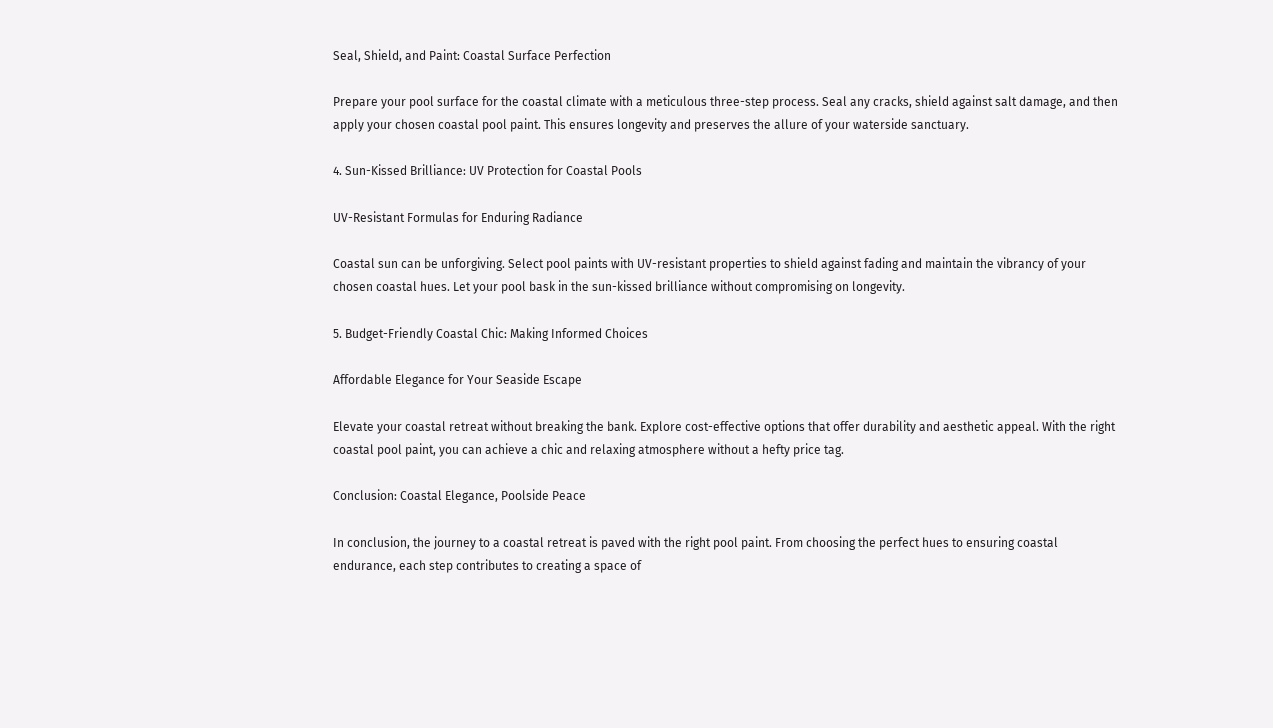Seal, Shield, and Paint: Coastal Surface Perfection

Prepare your pool surface for the coastal climate with a meticulous three-step process. Seal any cracks, shield against salt damage, and then apply your chosen coastal pool paint. This ensures longevity and preserves the allure of your waterside sanctuary.

4. Sun-Kissed Brilliance: UV Protection for Coastal Pools

UV-Resistant Formulas for Enduring Radiance

Coastal sun can be unforgiving. Select pool paints with UV-resistant properties to shield against fading and maintain the vibrancy of your chosen coastal hues. Let your pool bask in the sun-kissed brilliance without compromising on longevity.

5. Budget-Friendly Coastal Chic: Making Informed Choices

Affordable Elegance for Your Seaside Escape

Elevate your coastal retreat without breaking the bank. Explore cost-effective options that offer durability and aesthetic appeal. With the right coastal pool paint, you can achieve a chic and relaxing atmosphere without a hefty price tag.

Conclusion: Coastal Elegance, Poolside Peace

In conclusion, the journey to a coastal retreat is paved with the right pool paint. From choosing the perfect hues to ensuring coastal endurance, each step contributes to creating a space of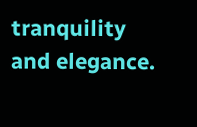tranquility and elegance.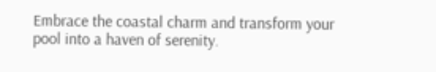Embrace the coastal charm and transform your pool into a haven of serenity.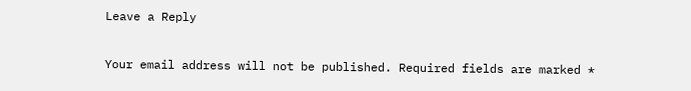Leave a Reply

Your email address will not be published. Required fields are marked *